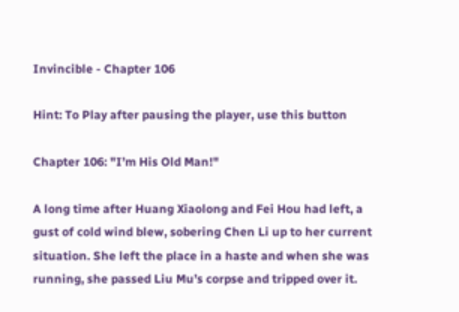Invincible - Chapter 106

Hint: To Play after pausing the player, use this button

Chapter 106: "I’m His Old Man!"

A long time after Huang Xiaolong and Fei Hou had left, a gust of cold wind blew, sobering Chen Li up to her current situation. She left the place in a haste and when she was running, she passed Liu Mu’s corpse and tripped over it.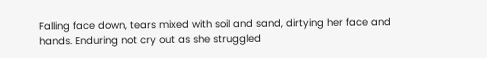Falling face down, tears mixed with soil and sand, dirtying her face and hands. Enduring not cry out as she struggled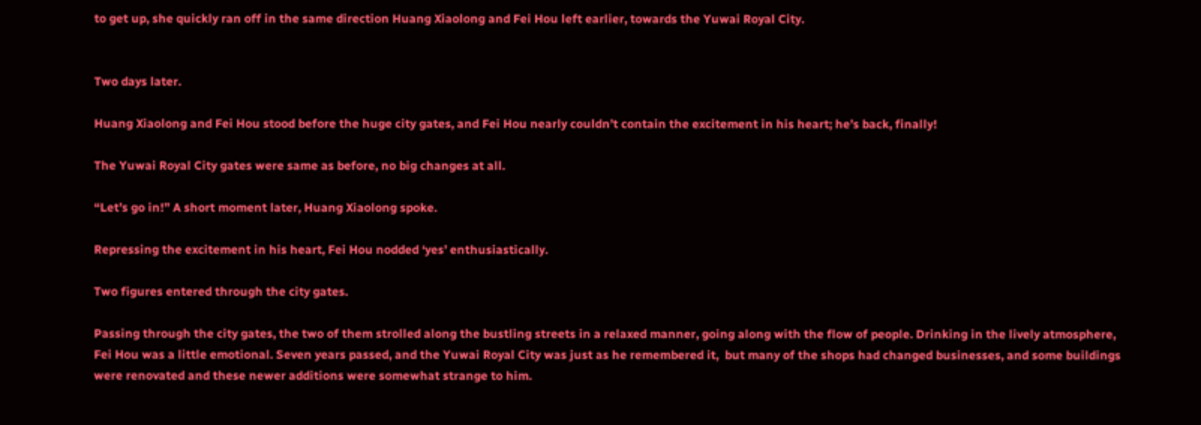to get up, she quickly ran off in the same direction Huang Xiaolong and Fei Hou left earlier, towards the Yuwai Royal City.


Two days later.

Huang Xiaolong and Fei Hou stood before the huge city gates, and Fei Hou nearly couldn’t contain the excitement in his heart; he’s back, finally!

The Yuwai Royal City gates were same as before, no big changes at all.

“Let’s go in!” A short moment later, Huang Xiaolong spoke.

Repressing the excitement in his heart, Fei Hou nodded ‘yes’ enthusiastically.

Two figures entered through the city gates.

Passing through the city gates, the two of them strolled along the bustling streets in a relaxed manner, going along with the flow of people. Drinking in the lively atmosphere, Fei Hou was a little emotional. Seven years passed, and the Yuwai Royal City was just as he remembered it,  but many of the shops had changed businesses, and some buildings were renovated and these newer additions were somewhat strange to him.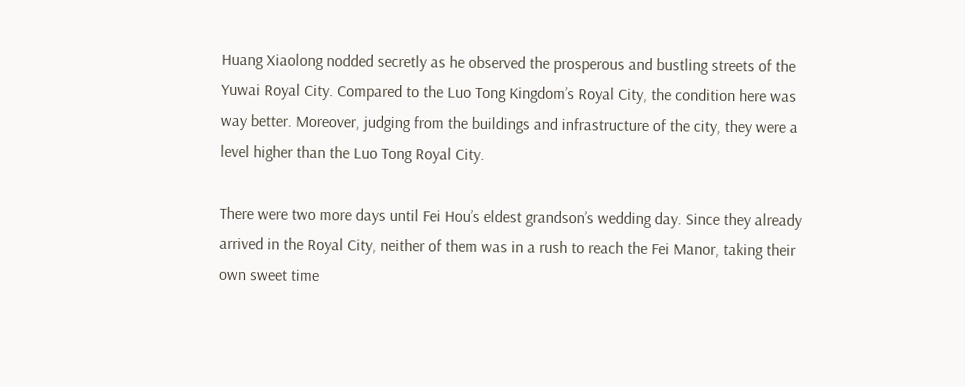Huang Xiaolong nodded secretly as he observed the prosperous and bustling streets of the Yuwai Royal City. Compared to the Luo Tong Kingdom’s Royal City, the condition here was way better. Moreover, judging from the buildings and infrastructure of the city, they were a level higher than the Luo Tong Royal City.

There were two more days until Fei Hou’s eldest grandson’s wedding day. Since they already arrived in the Royal City, neither of them was in a rush to reach the Fei Manor, taking their own sweet time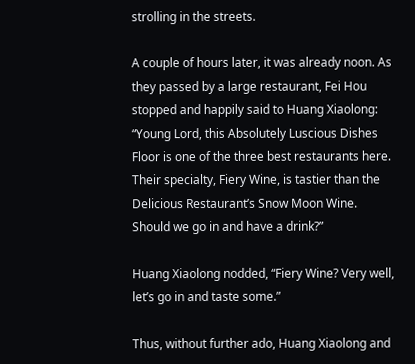strolling in the streets.

A couple of hours later, it was already noon. As they passed by a large restaurant, Fei Hou stopped and happily said to Huang Xiaolong: “Young Lord, this Absolutely Luscious Dishes Floor is one of the three best restaurants here. Their specialty, Fiery Wine, is tastier than the Delicious Restaurant’s Snow Moon Wine. Should we go in and have a drink?”

Huang Xiaolong nodded, “Fiery Wine? Very well, let’s go in and taste some.”

Thus, without further ado, Huang Xiaolong and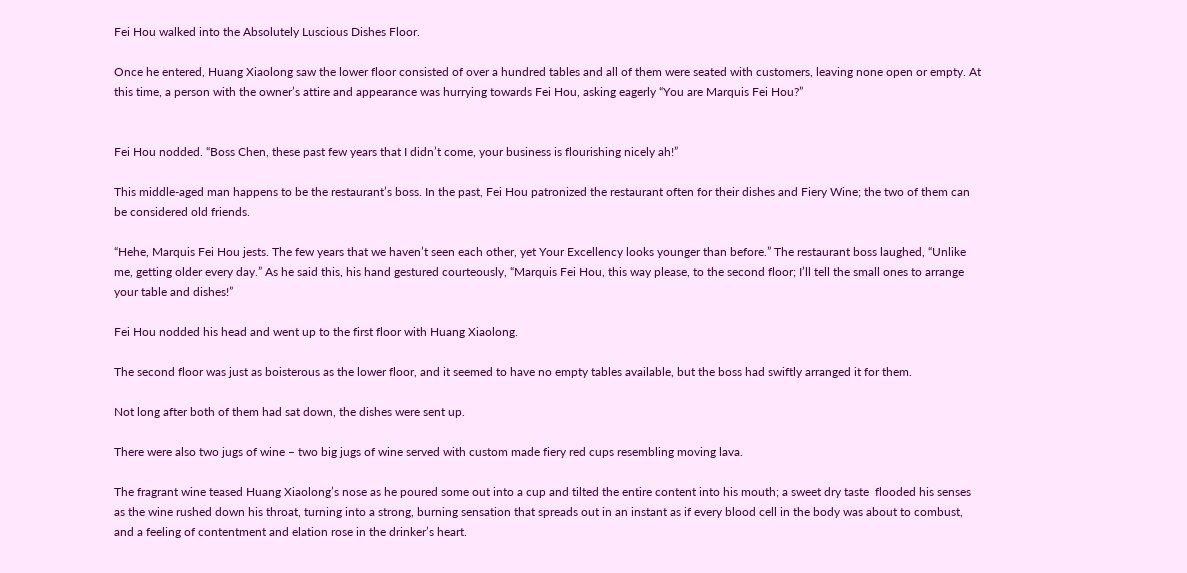Fei Hou walked into the Absolutely Luscious Dishes Floor.

Once he entered, Huang Xiaolong saw the lower floor consisted of over a hundred tables and all of them were seated with customers, leaving none open or empty. At this time, a person with the owner’s attire and appearance was hurrying towards Fei Hou, asking eagerly “You are Marquis Fei Hou?”


Fei Hou nodded. “Boss Chen, these past few years that I didn’t come, your business is flourishing nicely ah!”

This middle-aged man happens to be the restaurant’s boss. In the past, Fei Hou patronized the restaurant often for their dishes and Fiery Wine; the two of them can be considered old friends.

“Hehe, Marquis Fei Hou jests. The few years that we haven’t seen each other, yet Your Excellency looks younger than before.” The restaurant boss laughed, “Unlike me, getting older every day.” As he said this, his hand gestured courteously, “Marquis Fei Hou, this way please, to the second floor; I’ll tell the small ones to arrange your table and dishes!”

Fei Hou nodded his head and went up to the first floor with Huang Xiaolong.

The second floor was just as boisterous as the lower floor, and it seemed to have no empty tables available, but the boss had swiftly arranged it for them.

Not long after both of them had sat down, the dishes were sent up.

There were also two jugs of wine – two big jugs of wine served with custom made fiery red cups resembling moving lava.

The fragrant wine teased Huang Xiaolong’s nose as he poured some out into a cup and tilted the entire content into his mouth; a sweet dry taste  flooded his senses as the wine rushed down his throat, turning into a strong, burning sensation that spreads out in an instant as if every blood cell in the body was about to combust, and a feeling of contentment and elation rose in the drinker’s heart.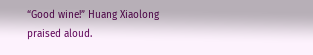“Good wine!” Huang Xiaolong praised aloud.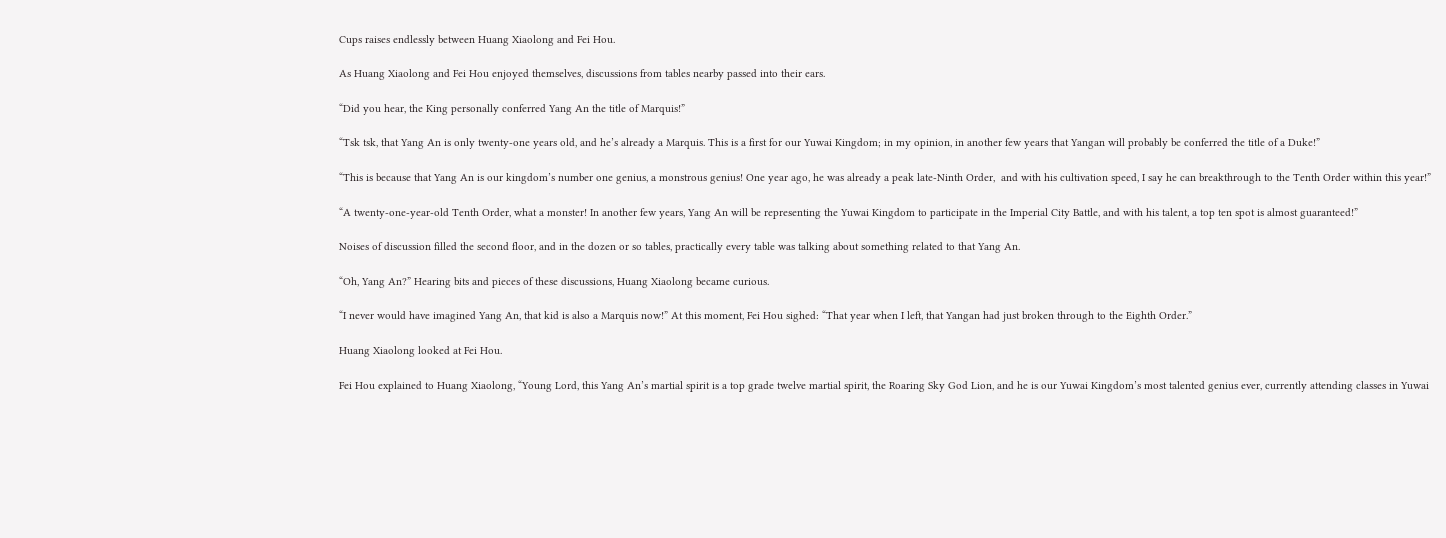Cups raises endlessly between Huang Xiaolong and Fei Hou.

As Huang Xiaolong and Fei Hou enjoyed themselves, discussions from tables nearby passed into their ears.

“Did you hear, the King personally conferred Yang An the title of Marquis!”

“Tsk tsk, that Yang An is only twenty-one years old, and he’s already a Marquis. This is a first for our Yuwai Kingdom; in my opinion, in another few years that Yangan will probably be conferred the title of a Duke!”

“This is because that Yang An is our kingdom’s number one genius, a monstrous genius! One year ago, he was already a peak late-Ninth Order,  and with his cultivation speed, I say he can breakthrough to the Tenth Order within this year!”

“A twenty-one-year-old Tenth Order, what a monster! In another few years, Yang An will be representing the Yuwai Kingdom to participate in the Imperial City Battle, and with his talent, a top ten spot is almost guaranteed!”

Noises of discussion filled the second floor, and in the dozen or so tables, practically every table was talking about something related to that Yang An.

“Oh, Yang An?” Hearing bits and pieces of these discussions, Huang Xiaolong became curious.

“I never would have imagined Yang An, that kid is also a Marquis now!” At this moment, Fei Hou sighed: “That year when I left, that Yangan had just broken through to the Eighth Order.”

Huang Xiaolong looked at Fei Hou.

Fei Hou explained to Huang Xiaolong, “Young Lord, this Yang An’s martial spirit is a top grade twelve martial spirit, the Roaring Sky God Lion, and he is our Yuwai Kingdom’s most talented genius ever, currently attending classes in Yuwai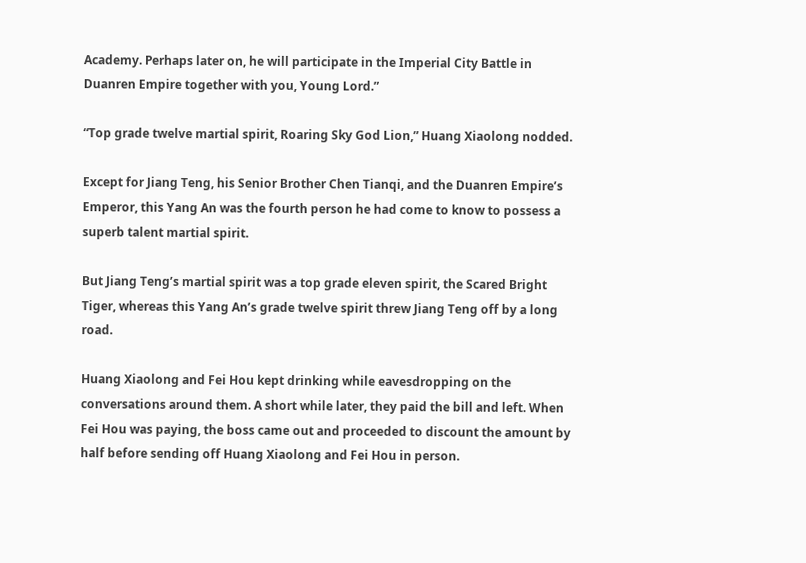Academy. Perhaps later on, he will participate in the Imperial City Battle in Duanren Empire together with you, Young Lord.”

“Top grade twelve martial spirit, Roaring Sky God Lion,” Huang Xiaolong nodded.

Except for Jiang Teng, his Senior Brother Chen Tianqi, and the Duanren Empire’s Emperor, this Yang An was the fourth person he had come to know to possess a superb talent martial spirit.

But Jiang Teng’s martial spirit was a top grade eleven spirit, the Scared Bright Tiger, whereas this Yang An’s grade twelve spirit threw Jiang Teng off by a long road.

Huang Xiaolong and Fei Hou kept drinking while eavesdropping on the conversations around them. A short while later, they paid the bill and left. When Fei Hou was paying, the boss came out and proceeded to discount the amount by half before sending off Huang Xiaolong and Fei Hou in person.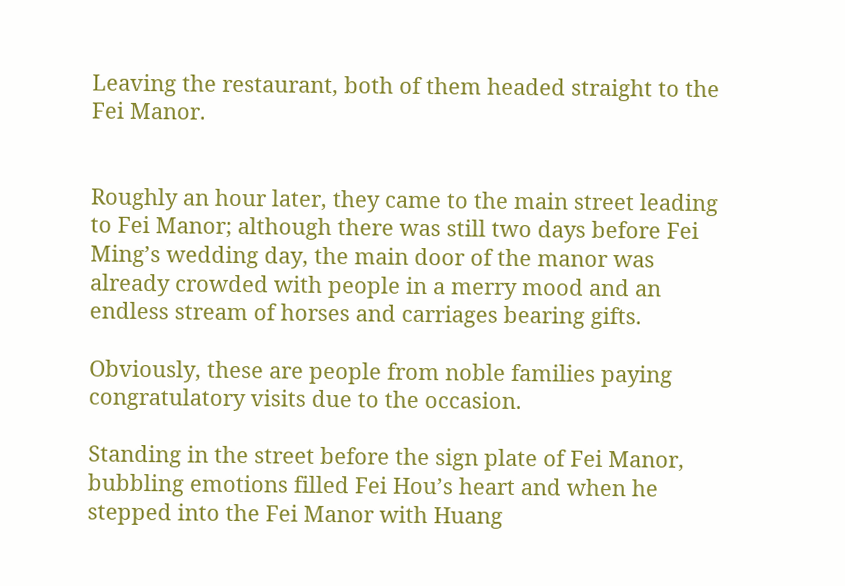Leaving the restaurant, both of them headed straight to the Fei Manor.


Roughly an hour later, they came to the main street leading to Fei Manor; although there was still two days before Fei Ming’s wedding day, the main door of the manor was already crowded with people in a merry mood and an endless stream of horses and carriages bearing gifts.

Obviously, these are people from noble families paying congratulatory visits due to the occasion.

Standing in the street before the sign plate of Fei Manor, bubbling emotions filled Fei Hou’s heart and when he stepped into the Fei Manor with Huang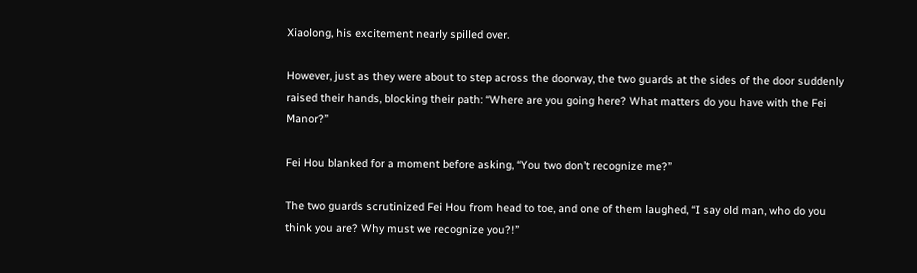Xiaolong, his excitement nearly spilled over.

However, just as they were about to step across the doorway, the two guards at the sides of the door suddenly raised their hands, blocking their path: “Where are you going here? What matters do you have with the Fei Manor?”

Fei Hou blanked for a moment before asking, “You two don’t recognize me?”

The two guards scrutinized Fei Hou from head to toe, and one of them laughed, “I say old man, who do you think you are? Why must we recognize you?!”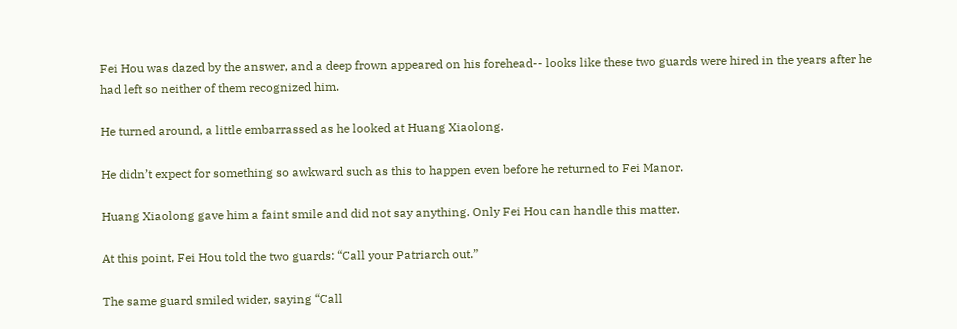Fei Hou was dazed by the answer, and a deep frown appeared on his forehead-- looks like these two guards were hired in the years after he had left so neither of them recognized him.

He turned around, a little embarrassed as he looked at Huang Xiaolong.

He didn’t expect for something so awkward such as this to happen even before he returned to Fei Manor.

Huang Xiaolong gave him a faint smile and did not say anything. Only Fei Hou can handle this matter.

At this point, Fei Hou told the two guards: “Call your Patriarch out.”

The same guard smiled wider, saying “Call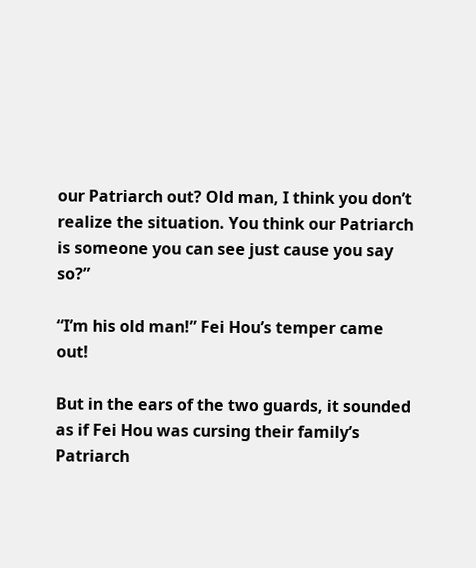our Patriarch out? Old man, I think you don’t realize the situation. You think our Patriarch is someone you can see just cause you say so?”

“I’m his old man!” Fei Hou’s temper came out!

But in the ears of the two guards, it sounded as if Fei Hou was cursing their family’s Patriarch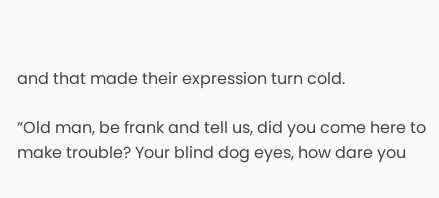and that made their expression turn cold.

“Old man, be frank and tell us, did you come here to make trouble? Your blind dog eyes, how dare you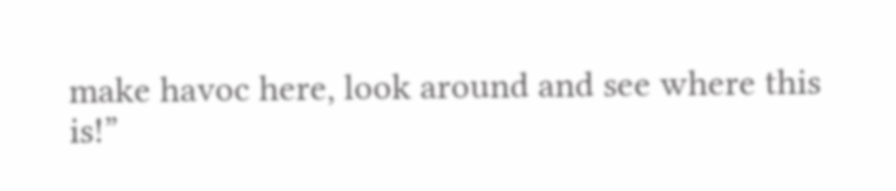make havoc here, look around and see where this is!”